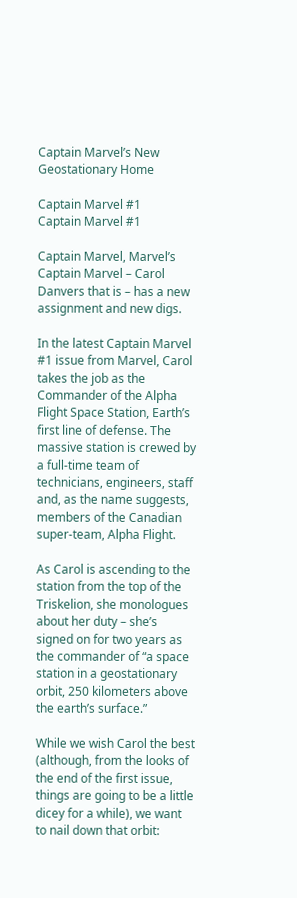Captain Marvel’s New Geostationary Home

Captain Marvel #1
Captain Marvel #1

Captain Marvel, Marvel’s Captain Marvel – Carol Danvers that is – has a new assignment and new digs.

In the latest Captain Marvel #1 issue from Marvel, Carol takes the job as the Commander of the Alpha Flight Space Station, Earth’s first line of defense. The massive station is crewed by a full-time team of technicians, engineers, staff and, as the name suggests, members of the Canadian super-team, Alpha Flight.

As Carol is ascending to the station from the top of the Triskelion, she monologues about her duty – she’s signed on for two years as the commander of “a space station in a geostationary orbit, 250 kilometers above the earth’s surface.”

While we wish Carol the best (although, from the looks of the end of the first issue, things are going to be a little dicey for a while), we want to nail down that orbit: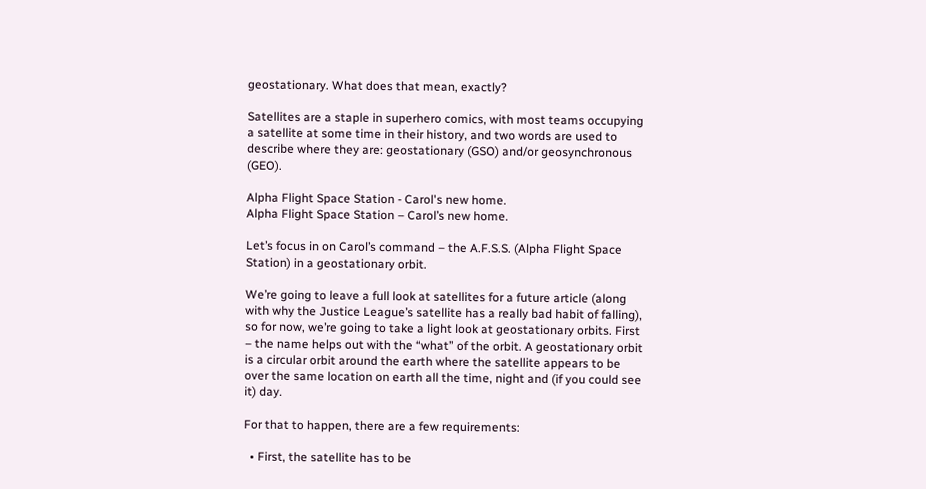geostationary. What does that mean, exactly?

Satellites are a staple in superhero comics, with most teams occupying a satellite at some time in their history, and two words are used to describe where they are: geostationary (GSO) and/or geosynchronous (GEO).

Alpha Flight Space Station - Carol's new home.
Alpha Flight Space Station – Carol’s new home.

Let’s focus in on Carol’s command – the A.F.S.S. (Alpha Flight Space Station) in a geostationary orbit.

We’re going to leave a full look at satellites for a future article (along with why the Justice League’s satellite has a really bad habit of falling), so for now, we’re going to take a light look at geostationary orbits. First – the name helps out with the “what” of the orbit. A geostationary orbit is a circular orbit around the earth where the satellite appears to be over the same location on earth all the time, night and (if you could see it) day.

For that to happen, there are a few requirements:

  • First, the satellite has to be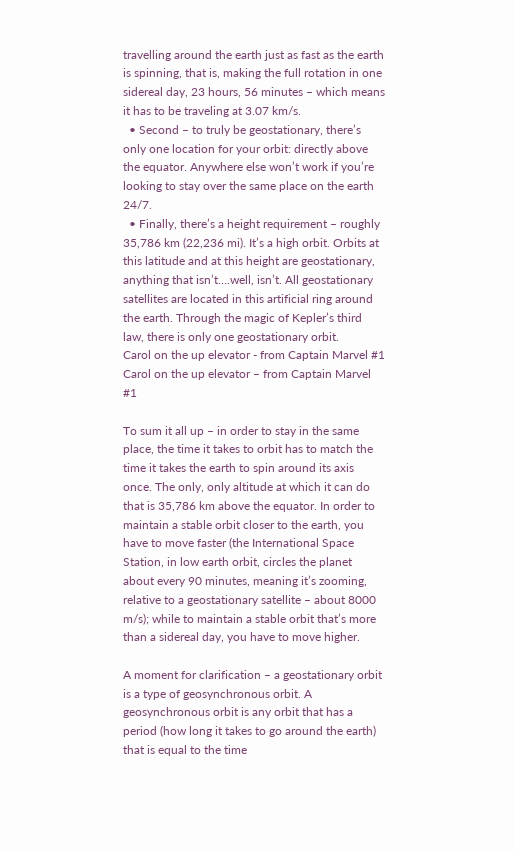travelling around the earth just as fast as the earth is spinning, that is, making the full rotation in one sidereal day, 23 hours, 56 minutes – which means it has to be traveling at 3.07 km/s.
  • Second – to truly be geostationary, there’s only one location for your orbit: directly above the equator. Anywhere else won’t work if you’re looking to stay over the same place on the earth 24/7.
  • Finally, there’s a height requirement – roughly 35,786 km (22,236 mi). It’s a high orbit. Orbits at this latitude and at this height are geostationary, anything that isn’t….well, isn’t. All geostationary satellites are located in this artificial ring around the earth. Through the magic of Kepler’s third law, there is only one geostationary orbit.
Carol on the up elevator - from Captain Marvel #1
Carol on the up elevator – from Captain Marvel #1

To sum it all up – in order to stay in the same place, the time it takes to orbit has to match the time it takes the earth to spin around its axis once. The only, only altitude at which it can do that is 35,786 km above the equator. In order to maintain a stable orbit closer to the earth, you have to move faster (the International Space Station, in low earth orbit, circles the planet about every 90 minutes, meaning it’s zooming, relative to a geostationary satellite – about 8000 m/s); while to maintain a stable orbit that’s more than a sidereal day, you have to move higher.

A moment for clarification – a geostationary orbit is a type of geosynchronous orbit. A geosynchronous orbit is any orbit that has a period (how long it takes to go around the earth) that is equal to the time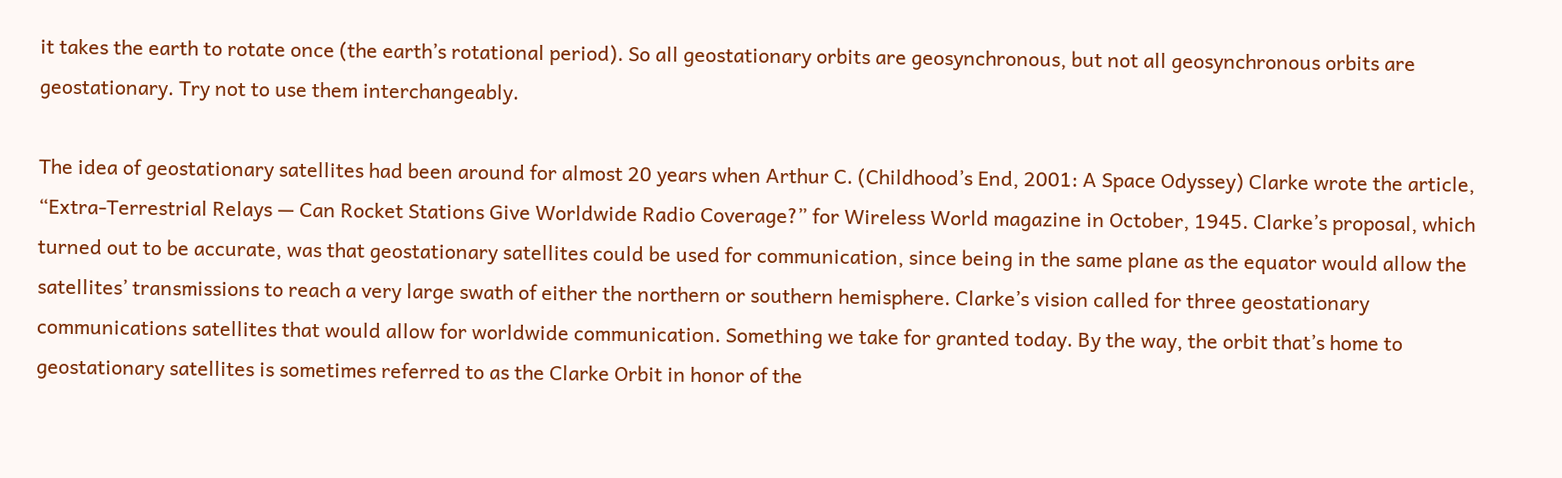it takes the earth to rotate once (the earth’s rotational period). So all geostationary orbits are geosynchronous, but not all geosynchronous orbits are geostationary. Try not to use them interchangeably.

The idea of geostationary satellites had been around for almost 20 years when Arthur C. (Childhood’s End, 2001: A Space Odyssey) Clarke wrote the article, “Extra-Terrestrial Relays — Can Rocket Stations Give Worldwide Radio Coverage?” for Wireless World magazine in October, 1945. Clarke’s proposal, which turned out to be accurate, was that geostationary satellites could be used for communication, since being in the same plane as the equator would allow the satellites’ transmissions to reach a very large swath of either the northern or southern hemisphere. Clarke’s vision called for three geostationary communications satellites that would allow for worldwide communication. Something we take for granted today. By the way, the orbit that’s home to geostationary satellites is sometimes referred to as the Clarke Orbit in honor of the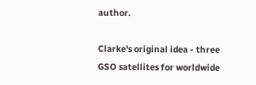author.

Clarke's original idea - three GSO satellites for worldwide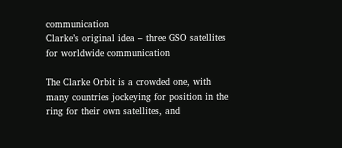communication
Clarke’s original idea – three GSO satellites for worldwide communication

The Clarke Orbit is a crowded one, with many countries jockeying for position in the ring for their own satellites, and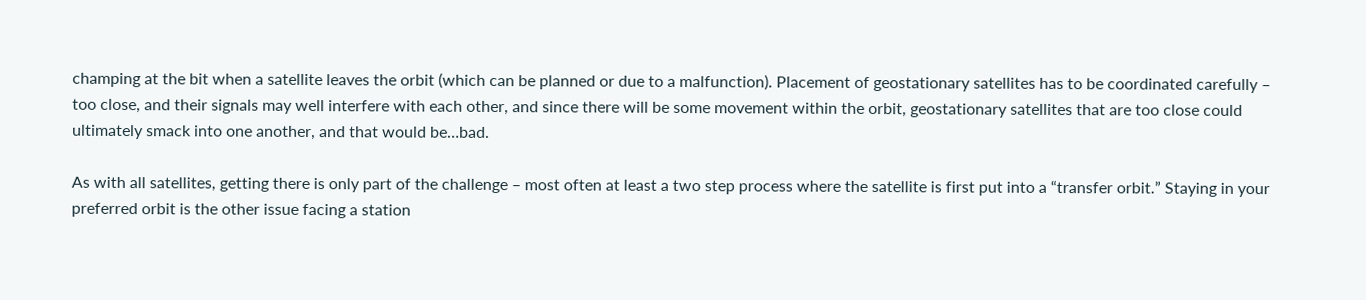champing at the bit when a satellite leaves the orbit (which can be planned or due to a malfunction). Placement of geostationary satellites has to be coordinated carefully – too close, and their signals may well interfere with each other, and since there will be some movement within the orbit, geostationary satellites that are too close could ultimately smack into one another, and that would be…bad.

As with all satellites, getting there is only part of the challenge – most often at least a two step process where the satellite is first put into a “transfer orbit.” Staying in your preferred orbit is the other issue facing a station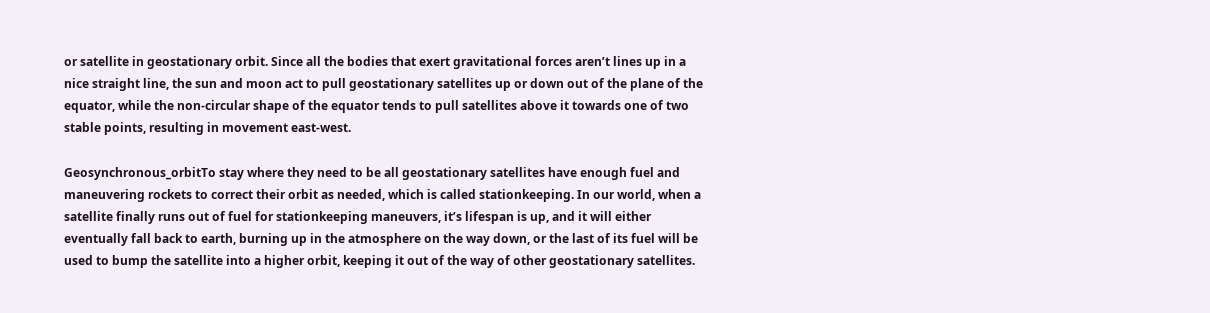or satellite in geostationary orbit. Since all the bodies that exert gravitational forces aren’t lines up in a nice straight line, the sun and moon act to pull geostationary satellites up or down out of the plane of the equator, while the non-circular shape of the equator tends to pull satellites above it towards one of two stable points, resulting in movement east-west.

Geosynchronous_orbitTo stay where they need to be all geostationary satellites have enough fuel and maneuvering rockets to correct their orbit as needed, which is called stationkeeping. In our world, when a satellite finally runs out of fuel for stationkeeping maneuvers, it’s lifespan is up, and it will either eventually fall back to earth, burning up in the atmosphere on the way down, or the last of its fuel will be used to bump the satellite into a higher orbit, keeping it out of the way of other geostationary satellites.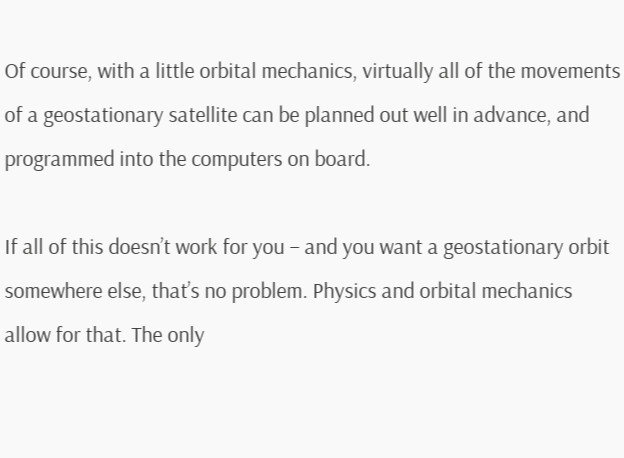Of course, with a little orbital mechanics, virtually all of the movements of a geostationary satellite can be planned out well in advance, and programmed into the computers on board.

If all of this doesn’t work for you – and you want a geostationary orbit somewhere else, that’s no problem. Physics and orbital mechanics allow for that. The only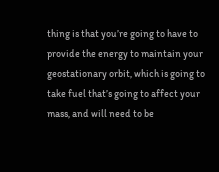thing is that you’re going to have to provide the energy to maintain your geostationary orbit, which is going to take fuel that’s going to affect your mass, and will need to be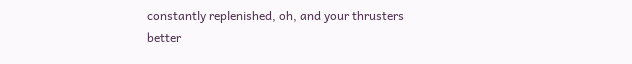constantly replenished, oh, and your thrusters better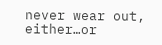never wear out, either…or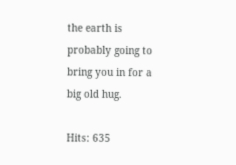the earth is probably going to bring you in for a big old hug.

Hits: 635